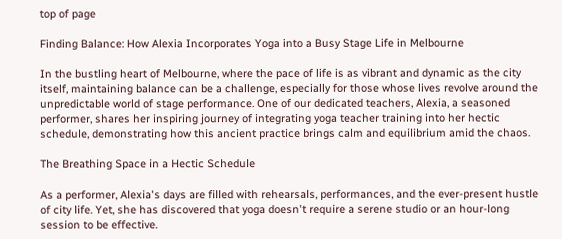top of page

Finding Balance: How Alexia Incorporates Yoga into a Busy Stage Life in Melbourne

In the bustling heart of Melbourne, where the pace of life is as vibrant and dynamic as the city itself, maintaining balance can be a challenge, especially for those whose lives revolve around the unpredictable world of stage performance. One of our dedicated teachers, Alexia, a seasoned performer, shares her inspiring journey of integrating yoga teacher training into her hectic schedule, demonstrating how this ancient practice brings calm and equilibrium amid the chaos.

The Breathing Space in a Hectic Schedule

As a performer, Alexia's days are filled with rehearsals, performances, and the ever-present hustle of city life. Yet, she has discovered that yoga doesn't require a serene studio or an hour-long session to be effective.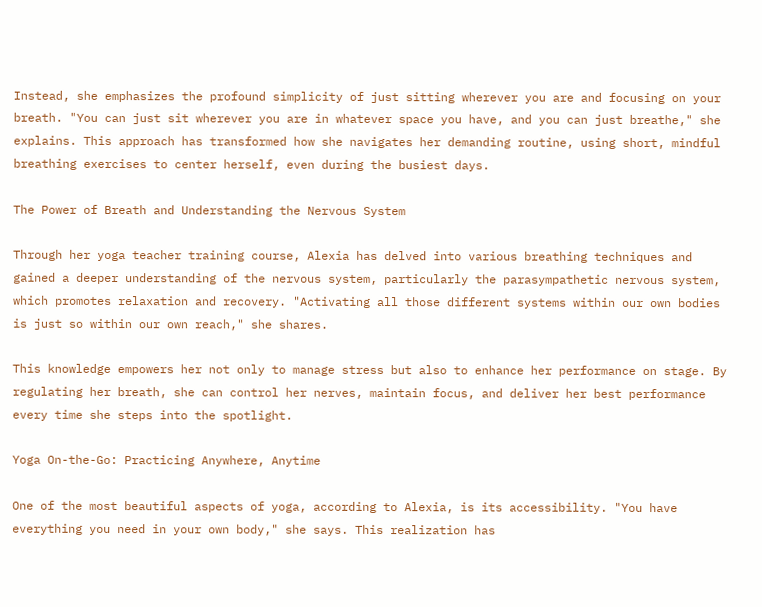Instead, she emphasizes the profound simplicity of just sitting wherever you are and focusing on your breath. "You can just sit wherever you are in whatever space you have, and you can just breathe," she explains. This approach has transformed how she navigates her demanding routine, using short, mindful breathing exercises to center herself, even during the busiest days.

The Power of Breath and Understanding the Nervous System

Through her yoga teacher training course, Alexia has delved into various breathing techniques and gained a deeper understanding of the nervous system, particularly the parasympathetic nervous system, which promotes relaxation and recovery. "Activating all those different systems within our own bodies is just so within our own reach," she shares.

This knowledge empowers her not only to manage stress but also to enhance her performance on stage. By regulating her breath, she can control her nerves, maintain focus, and deliver her best performance every time she steps into the spotlight.

Yoga On-the-Go: Practicing Anywhere, Anytime

One of the most beautiful aspects of yoga, according to Alexia, is its accessibility. "You have everything you need in your own body," she says. This realization has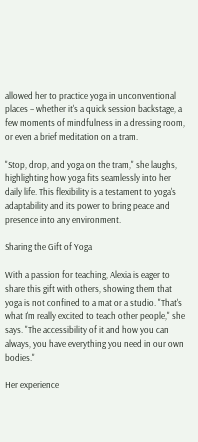allowed her to practice yoga in unconventional places – whether it's a quick session backstage, a few moments of mindfulness in a dressing room, or even a brief meditation on a tram.

"Stop, drop, and yoga on the tram," she laughs, highlighting how yoga fits seamlessly into her daily life. This flexibility is a testament to yoga's adaptability and its power to bring peace and presence into any environment.

Sharing the Gift of Yoga

With a passion for teaching, Alexia is eager to share this gift with others, showing them that yoga is not confined to a mat or a studio. "That's what I'm really excited to teach other people," she says. "The accessibility of it and how you can always, you have everything you need in our own bodies."

Her experience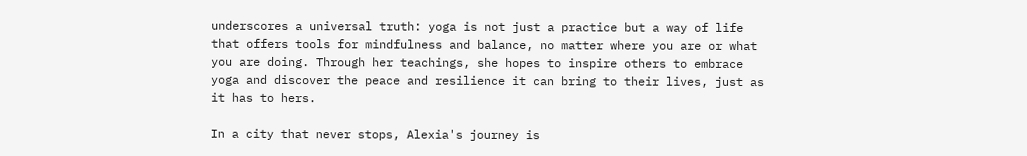underscores a universal truth: yoga is not just a practice but a way of life that offers tools for mindfulness and balance, no matter where you are or what you are doing. Through her teachings, she hopes to inspire others to embrace yoga and discover the peace and resilience it can bring to their lives, just as it has to hers.

In a city that never stops, Alexia's journey is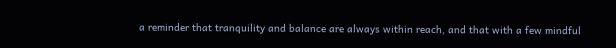a reminder that tranquility and balance are always within reach, and that with a few mindful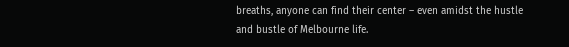breaths, anyone can find their center – even amidst the hustle and bustle of Melbourne life.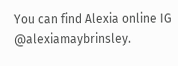You can find Alexia online IG @alexiamaybrinsley.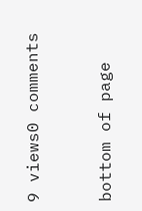9 views0 comments


bottom of page